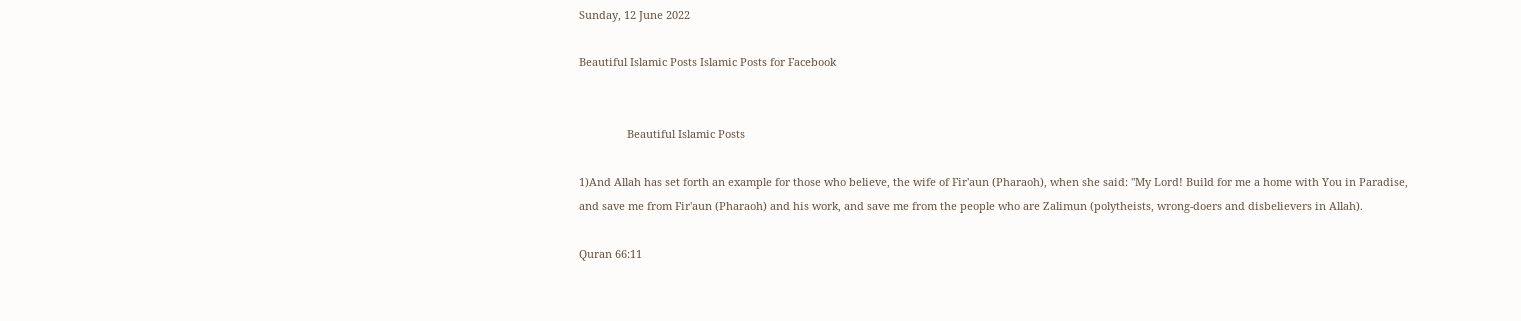Sunday, 12 June 2022

Beautiful Islamic Posts Islamic Posts for Facebook


                Beautiful Islamic Posts

1)And Allah has set forth an example for those who believe, the wife of Fir'aun (Pharaoh), when she said: "My Lord! Build for me a home with You in Paradise, and save me from Fir'aun (Pharaoh) and his work, and save me from the people who are Zalimun (polytheists, wrong-doers and disbelievers in Allah).

Quran 66:11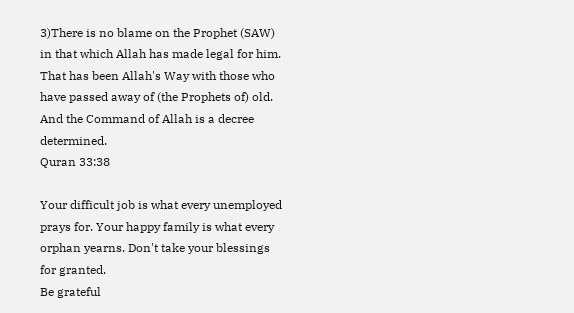3)There is no blame on the Prophet (SAW) in that which Allah has made legal for him. That has been Allah's Way with those who have passed away of (the Prophets of) old. And the Command of Allah is a decree determined.
Quran 33:38

Your difficult job is what every unemployed prays for. Your happy family is what every orphan yearns. Don't take your blessings for granted.
Be grateful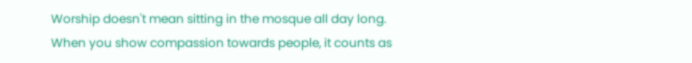Worship doesn't mean sitting in the mosque all day long. When you show compassion towards people, it counts as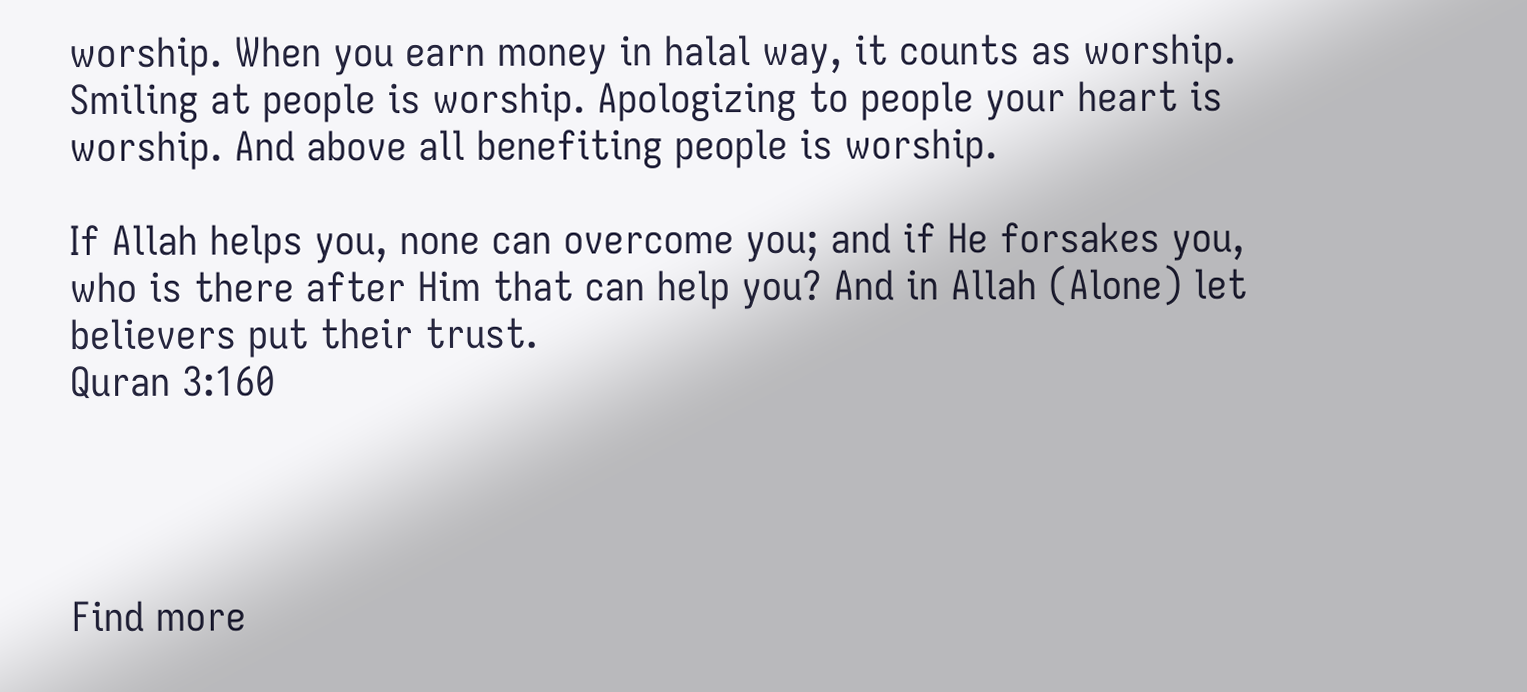worship. When you earn money in halal way, it counts as worship. Smiling at people is worship. Apologizing to people your heart is worship. And above all benefiting people is worship.

If Allah helps you, none can overcome you; and if He forsakes you, who is there after Him that can help you? And in Allah (Alone) let believers put their trust.
Quran 3:160




Find more